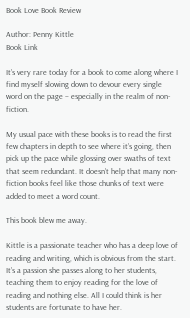Book Love Book Review

Author: Penny Kittle
Book Link

It’s very rare today for a book to come along where I find myself slowing down to devour every single word on the page – especially in the realm of non-fiction.

My usual pace with these books is to read the first few chapters in depth to see where it’s going, then pick up the pace while glossing over swaths of text that seem redundant. It doesn’t help that many non-fiction books feel like those chunks of text were added to meet a word count.

This book blew me away.

Kittle is a passionate teacher who has a deep love of reading and writing, which is obvious from the start. It’s a passion she passes along to her students, teaching them to enjoy reading for the love of reading and nothing else. All I could think is her students are fortunate to have her.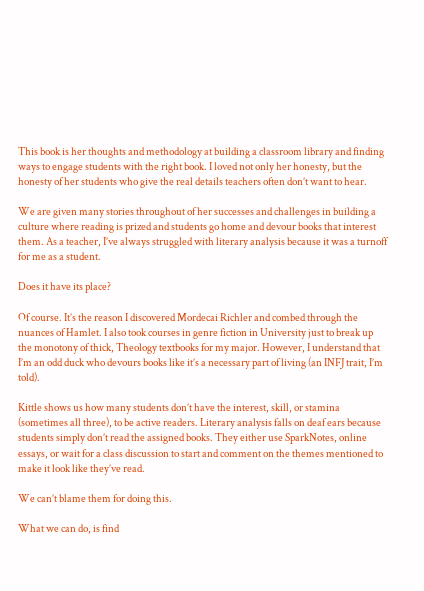This book is her thoughts and methodology at building a classroom library and finding ways to engage students with the right book. I loved not only her honesty, but the honesty of her students who give the real details teachers often don’t want to hear.

We are given many stories throughout of her successes and challenges in building a culture where reading is prized and students go home and devour books that interest them. As a teacher, I’ve always struggled with literary analysis because it was a turnoff for me as a student.

Does it have its place?

Of course. It’s the reason I discovered Mordecai Richler and combed through the nuances of Hamlet. I also took courses in genre fiction in University just to break up the monotony of thick, Theology textbooks for my major. However, I understand that I’m an odd duck who devours books like it’s a necessary part of living (an INFJ trait, I’m told).

Kittle shows us how many students don’t have the interest, skill, or stamina (sometimes all three), to be active readers. Literary analysis falls on deaf ears because students simply don’t read the assigned books. They either use SparkNotes, online essays, or wait for a class discussion to start and comment on the themes mentioned to make it look like they’ve read.

We can’t blame them for doing this.

What we can do, is find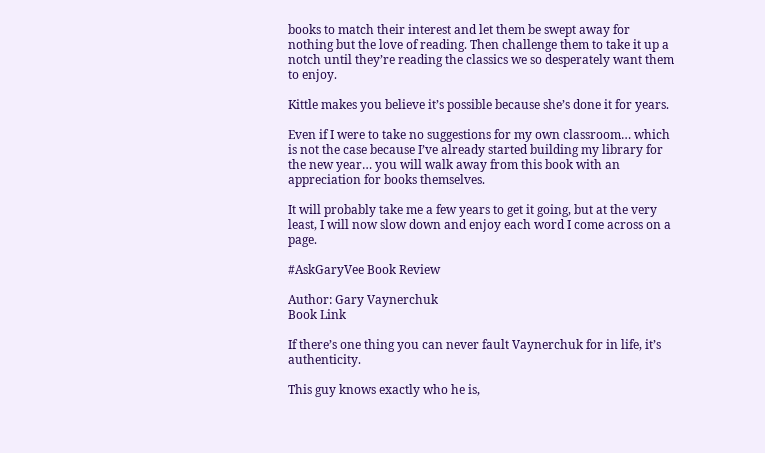books to match their interest and let them be swept away for nothing but the love of reading. Then challenge them to take it up a notch until they’re reading the classics we so desperately want them to enjoy.

Kittle makes you believe it’s possible because she’s done it for years.

Even if I were to take no suggestions for my own classroom… which is not the case because I’ve already started building my library for the new year… you will walk away from this book with an appreciation for books themselves.

It will probably take me a few years to get it going, but at the very least, I will now slow down and enjoy each word I come across on a page.

#AskGaryVee Book Review

Author: Gary Vaynerchuk
Book Link

If there’s one thing you can never fault Vaynerchuk for in life, it’s authenticity.

This guy knows exactly who he is,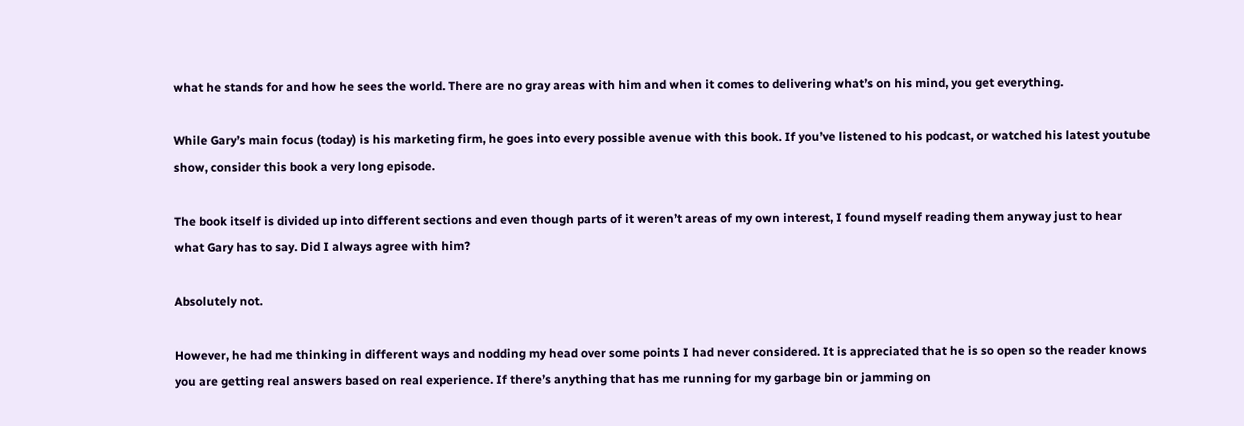what he stands for and how he sees the world. There are no gray areas with him and when it comes to delivering what’s on his mind, you get everything.

While Gary’s main focus (today) is his marketing firm, he goes into every possible avenue with this book. If you’ve listened to his podcast, or watched his latest youtube show, consider this book a very long episode.

The book itself is divided up into different sections and even though parts of it weren’t areas of my own interest, I found myself reading them anyway just to hear what Gary has to say. Did I always agree with him?

Absolutely not.

However, he had me thinking in different ways and nodding my head over some points I had never considered. It is appreciated that he is so open so the reader knows you are getting real answers based on real experience. If there’s anything that has me running for my garbage bin or jamming on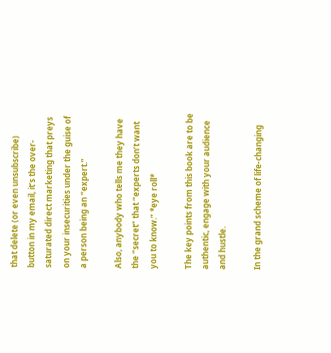that delete (or even unsubscribe) button in my email, it’s the over-saturated direct marketing that preys on your insecurities under the guise of a person being an “expert.”

Also, anybody who tells me they have the “secret” that “experts don’t want you to know.” *eye roll*

The key points from this book are to be authentic, engage with your audience and hustle.

In the grand scheme of life-changing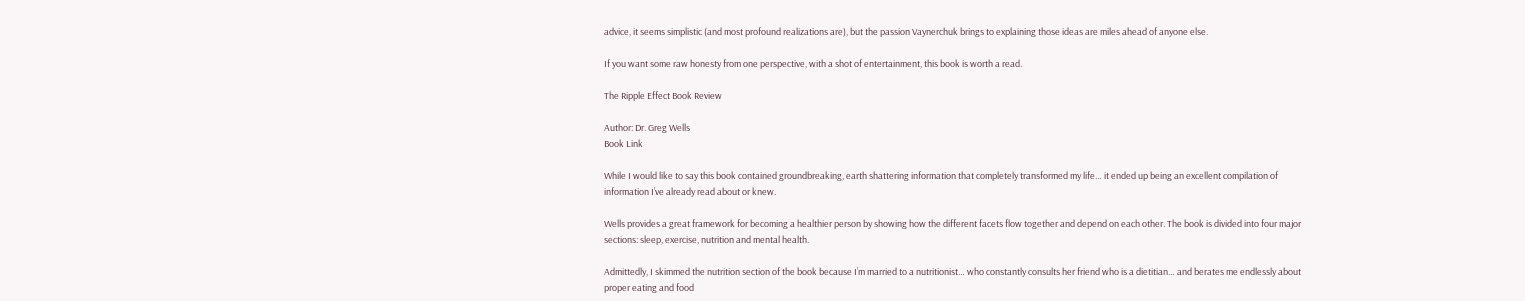advice, it seems simplistic (and most profound realizations are), but the passion Vaynerchuk brings to explaining those ideas are miles ahead of anyone else.

If you want some raw honesty from one perspective, with a shot of entertainment, this book is worth a read.

The Ripple Effect Book Review

Author: Dr. Greg Wells
Book Link

While I would like to say this book contained groundbreaking, earth shattering information that completely transformed my life… it ended up being an excellent compilation of information I’ve already read about or knew.

Wells provides a great framework for becoming a healthier person by showing how the different facets flow together and depend on each other. The book is divided into four major sections: sleep, exercise, nutrition and mental health.

Admittedly, I skimmed the nutrition section of the book because I’m married to a nutritionist… who constantly consults her friend who is a dietitian… and berates me endlessly about proper eating and food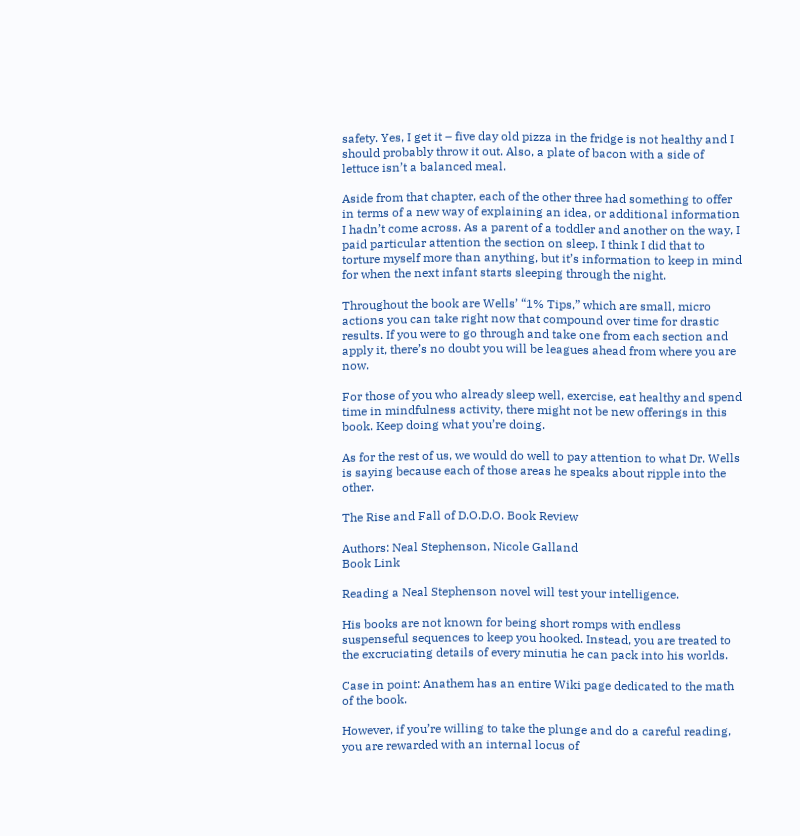safety. Yes, I get it – five day old pizza in the fridge is not healthy and I should probably throw it out. Also, a plate of bacon with a side of lettuce isn’t a balanced meal.

Aside from that chapter, each of the other three had something to offer in terms of a new way of explaining an idea, or additional information I hadn’t come across. As a parent of a toddler and another on the way, I paid particular attention the section on sleep. I think I did that to torture myself more than anything, but it’s information to keep in mind for when the next infant starts sleeping through the night.

Throughout the book are Wells’ “1% Tips,” which are small, micro actions you can take right now that compound over time for drastic results. If you were to go through and take one from each section and apply it, there’s no doubt you will be leagues ahead from where you are now.

For those of you who already sleep well, exercise, eat healthy and spend time in mindfulness activity, there might not be new offerings in this book. Keep doing what you’re doing.

As for the rest of us, we would do well to pay attention to what Dr. Wells is saying because each of those areas he speaks about ripple into the other.

The Rise and Fall of D.O.D.O. Book Review

Authors: Neal Stephenson, Nicole Galland
Book Link

Reading a Neal Stephenson novel will test your intelligence.

His books are not known for being short romps with endless suspenseful sequences to keep you hooked. Instead, you are treated to the excruciating details of every minutia he can pack into his worlds.

Case in point: Anathem has an entire Wiki page dedicated to the math of the book.

However, if you’re willing to take the plunge and do a careful reading, you are rewarded with an internal locus of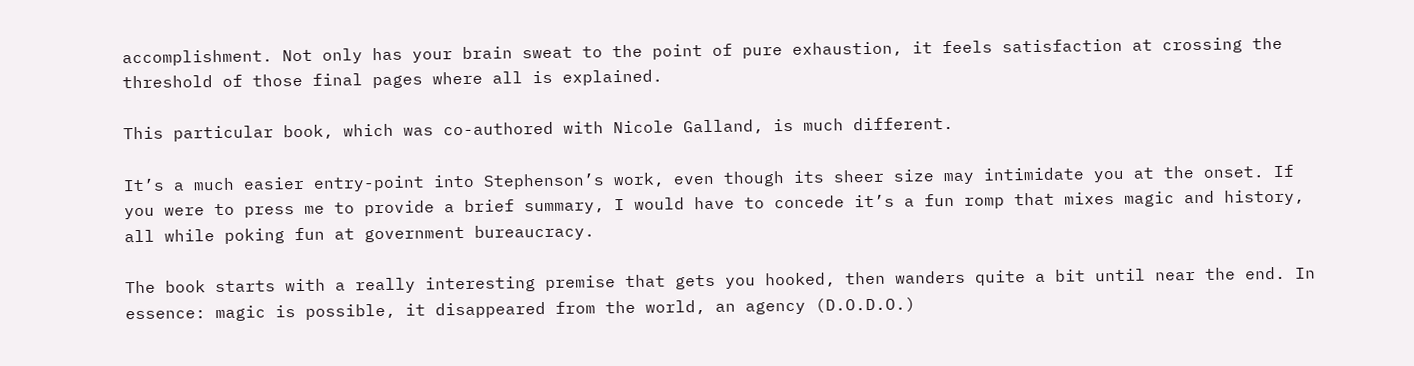accomplishment. Not only has your brain sweat to the point of pure exhaustion, it feels satisfaction at crossing the threshold of those final pages where all is explained.

This particular book, which was co-authored with Nicole Galland, is much different.

It’s a much easier entry-point into Stephenson’s work, even though its sheer size may intimidate you at the onset. If you were to press me to provide a brief summary, I would have to concede it’s a fun romp that mixes magic and history, all while poking fun at government bureaucracy.

The book starts with a really interesting premise that gets you hooked, then wanders quite a bit until near the end. In essence: magic is possible, it disappeared from the world, an agency (D.O.D.O.)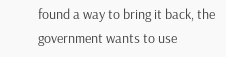found a way to bring it back, the government wants to use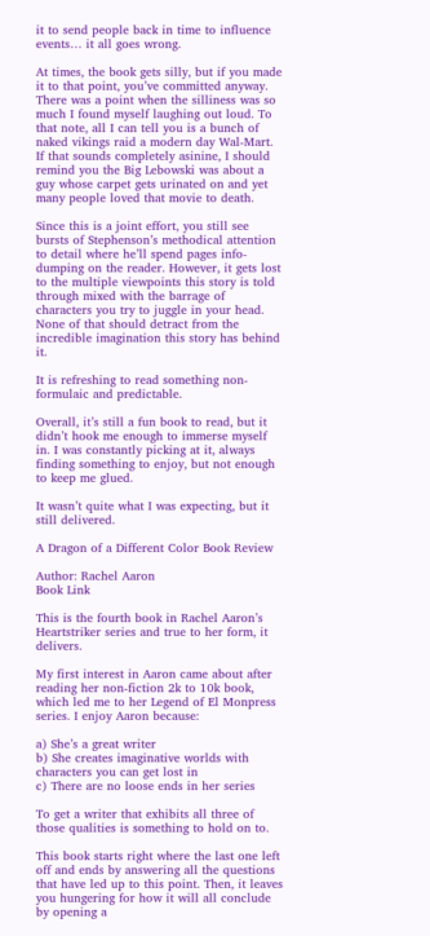it to send people back in time to influence events… it all goes wrong.

At times, the book gets silly, but if you made it to that point, you’ve committed anyway. There was a point when the silliness was so much I found myself laughing out loud. To that note, all I can tell you is a bunch of naked vikings raid a modern day Wal-Mart. If that sounds completely asinine, I should remind you the Big Lebowski was about a guy whose carpet gets urinated on and yet many people loved that movie to death.

Since this is a joint effort, you still see bursts of Stephenson’s methodical attention to detail where he’ll spend pages info-dumping on the reader. However, it gets lost to the multiple viewpoints this story is told through mixed with the barrage of characters you try to juggle in your head. None of that should detract from the incredible imagination this story has behind it.

It is refreshing to read something non-formulaic and predictable.

Overall, it’s still a fun book to read, but it didn’t hook me enough to immerse myself in. I was constantly picking at it, always finding something to enjoy, but not enough to keep me glued.

It wasn’t quite what I was expecting, but it still delivered.

A Dragon of a Different Color Book Review

Author: Rachel Aaron
Book Link

This is the fourth book in Rachel Aaron’s Heartstriker series and true to her form, it delivers.

My first interest in Aaron came about after reading her non-fiction 2k to 10k book, which led me to her Legend of El Monpress series. I enjoy Aaron because:

a) She’s a great writer
b) She creates imaginative worlds with characters you can get lost in
c) There are no loose ends in her series

To get a writer that exhibits all three of those qualities is something to hold on to.

This book starts right where the last one left off and ends by answering all the questions that have led up to this point. Then, it leaves you hungering for how it will all conclude by opening a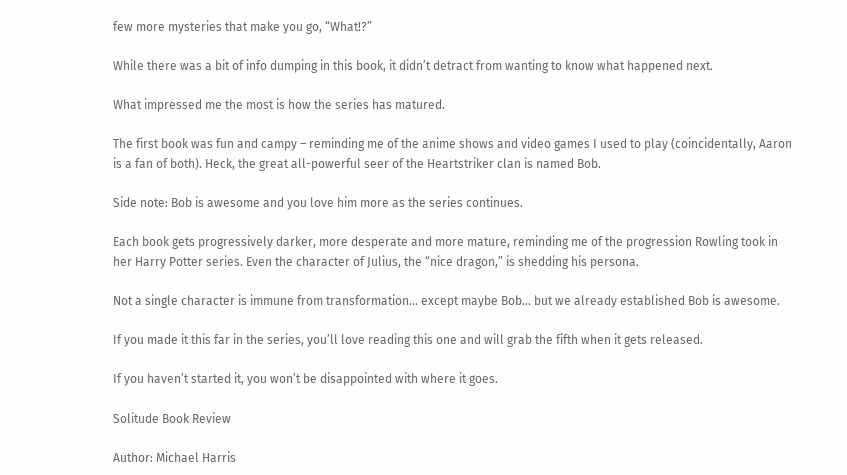few more mysteries that make you go, “What!?”

While there was a bit of info dumping in this book, it didn’t detract from wanting to know what happened next.

What impressed me the most is how the series has matured.

The first book was fun and campy – reminding me of the anime shows and video games I used to play (coincidentally, Aaron is a fan of both). Heck, the great all-powerful seer of the Heartstriker clan is named Bob.

Side note: Bob is awesome and you love him more as the series continues.

Each book gets progressively darker, more desperate and more mature, reminding me of the progression Rowling took in her Harry Potter series. Even the character of Julius, the “nice dragon,” is shedding his persona.

Not a single character is immune from transformation… except maybe Bob… but we already established Bob is awesome.

If you made it this far in the series, you’ll love reading this one and will grab the fifth when it gets released.

If you haven’t started it, you won’t be disappointed with where it goes.

Solitude Book Review

Author: Michael Harris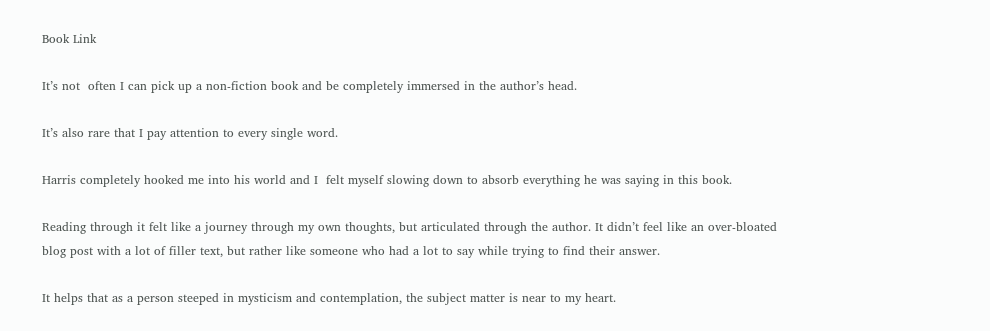Book Link

It’s not  often I can pick up a non-fiction book and be completely immersed in the author’s head.

It’s also rare that I pay attention to every single word.

Harris completely hooked me into his world and I  felt myself slowing down to absorb everything he was saying in this book.

Reading through it felt like a journey through my own thoughts, but articulated through the author. It didn’t feel like an over-bloated blog post with a lot of filler text, but rather like someone who had a lot to say while trying to find their answer.

It helps that as a person steeped in mysticism and contemplation, the subject matter is near to my heart.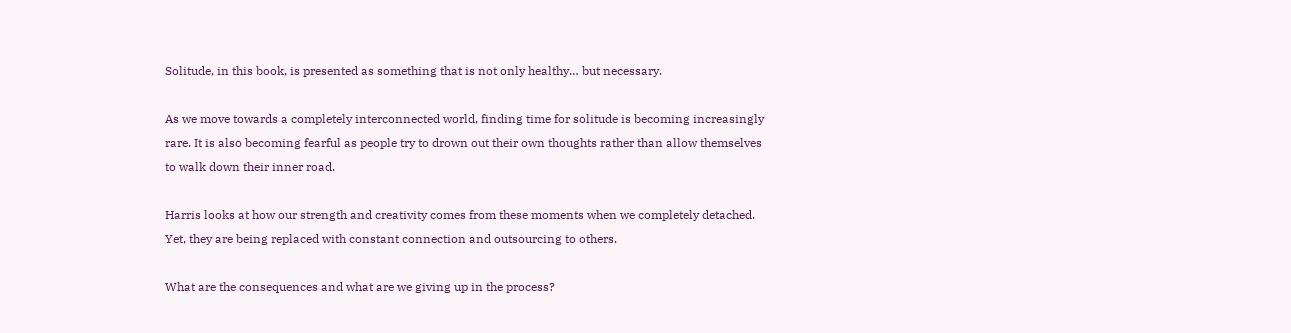Solitude, in this book, is presented as something that is not only healthy… but necessary.

As we move towards a completely interconnected world, finding time for solitude is becoming increasingly rare. It is also becoming fearful as people try to drown out their own thoughts rather than allow themselves to walk down their inner road.

Harris looks at how our strength and creativity comes from these moments when we completely detached. Yet, they are being replaced with constant connection and outsourcing to others.

What are the consequences and what are we giving up in the process?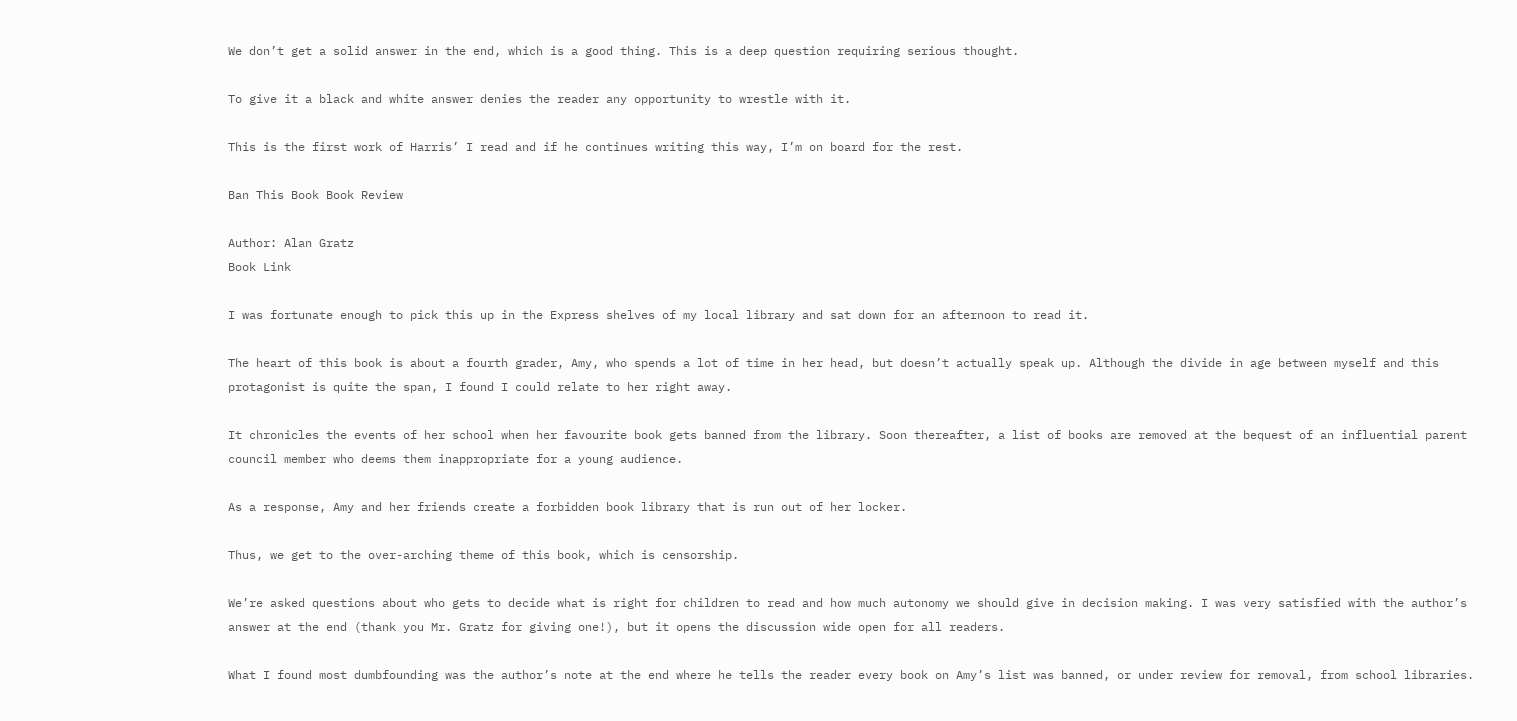We don’t get a solid answer in the end, which is a good thing. This is a deep question requiring serious thought.

To give it a black and white answer denies the reader any opportunity to wrestle with it.

This is the first work of Harris’ I read and if he continues writing this way, I’m on board for the rest.

Ban This Book Book Review

Author: Alan Gratz
Book Link

I was fortunate enough to pick this up in the Express shelves of my local library and sat down for an afternoon to read it.

The heart of this book is about a fourth grader, Amy, who spends a lot of time in her head, but doesn’t actually speak up. Although the divide in age between myself and this protagonist is quite the span, I found I could relate to her right away.

It chronicles the events of her school when her favourite book gets banned from the library. Soon thereafter, a list of books are removed at the bequest of an influential parent council member who deems them inappropriate for a young audience.

As a response, Amy and her friends create a forbidden book library that is run out of her locker.

Thus, we get to the over-arching theme of this book, which is censorship.

We’re asked questions about who gets to decide what is right for children to read and how much autonomy we should give in decision making. I was very satisfied with the author’s answer at the end (thank you Mr. Gratz for giving one!), but it opens the discussion wide open for all readers.

What I found most dumbfounding was the author’s note at the end where he tells the reader every book on Amy’s list was banned, or under review for removal, from school libraries.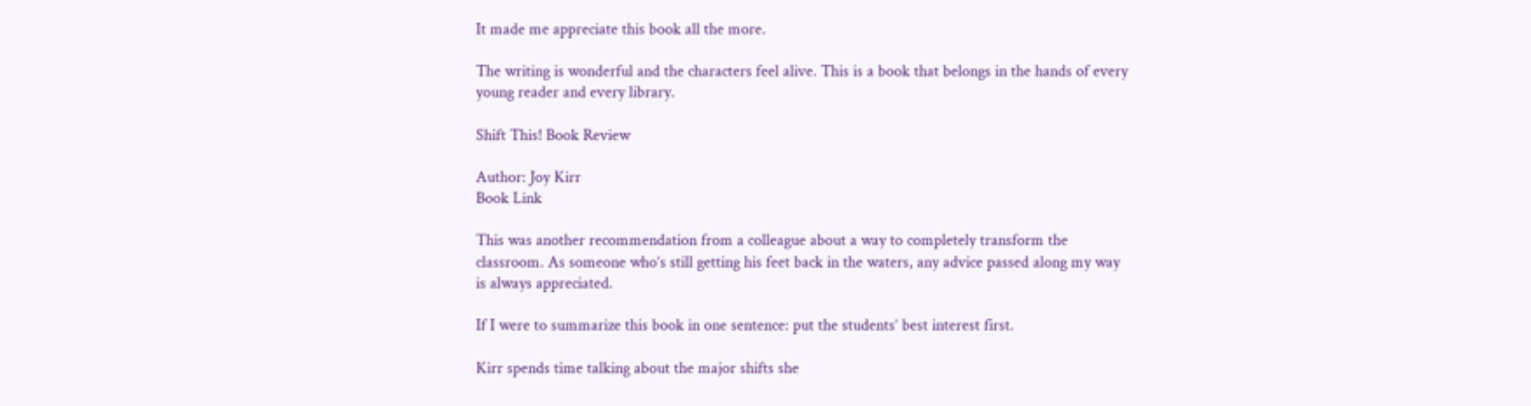It made me appreciate this book all the more.

The writing is wonderful and the characters feel alive. This is a book that belongs in the hands of every young reader and every library.

Shift This! Book Review

Author: Joy Kirr
Book Link

This was another recommendation from a colleague about a way to completely transform the classroom. As someone who’s still getting his feet back in the waters, any advice passed along my way is always appreciated.

If I were to summarize this book in one sentence: put the students’ best interest first.

Kirr spends time talking about the major shifts she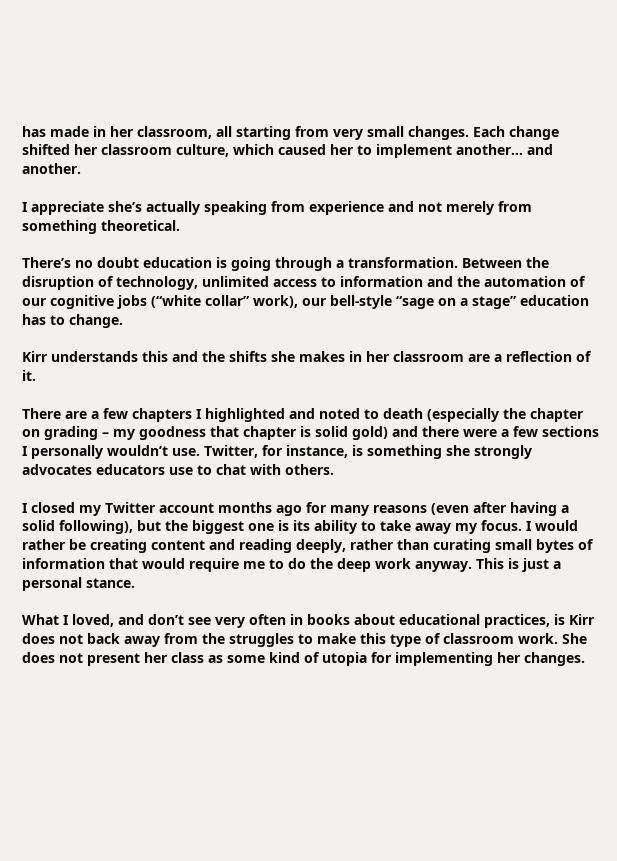has made in her classroom, all starting from very small changes. Each change shifted her classroom culture, which caused her to implement another… and another.

I appreciate she’s actually speaking from experience and not merely from something theoretical.

There’s no doubt education is going through a transformation. Between the disruption of technology, unlimited access to information and the automation of our cognitive jobs (“white collar” work), our bell-style “sage on a stage” education has to change.

Kirr understands this and the shifts she makes in her classroom are a reflection of it.

There are a few chapters I highlighted and noted to death (especially the chapter on grading – my goodness that chapter is solid gold) and there were a few sections I personally wouldn’t use. Twitter, for instance, is something she strongly advocates educators use to chat with others.

I closed my Twitter account months ago for many reasons (even after having a solid following), but the biggest one is its ability to take away my focus. I would rather be creating content and reading deeply, rather than curating small bytes of information that would require me to do the deep work anyway. This is just a personal stance.

What I loved, and don’t see very often in books about educational practices, is Kirr does not back away from the struggles to make this type of classroom work. She does not present her class as some kind of utopia for implementing her changes.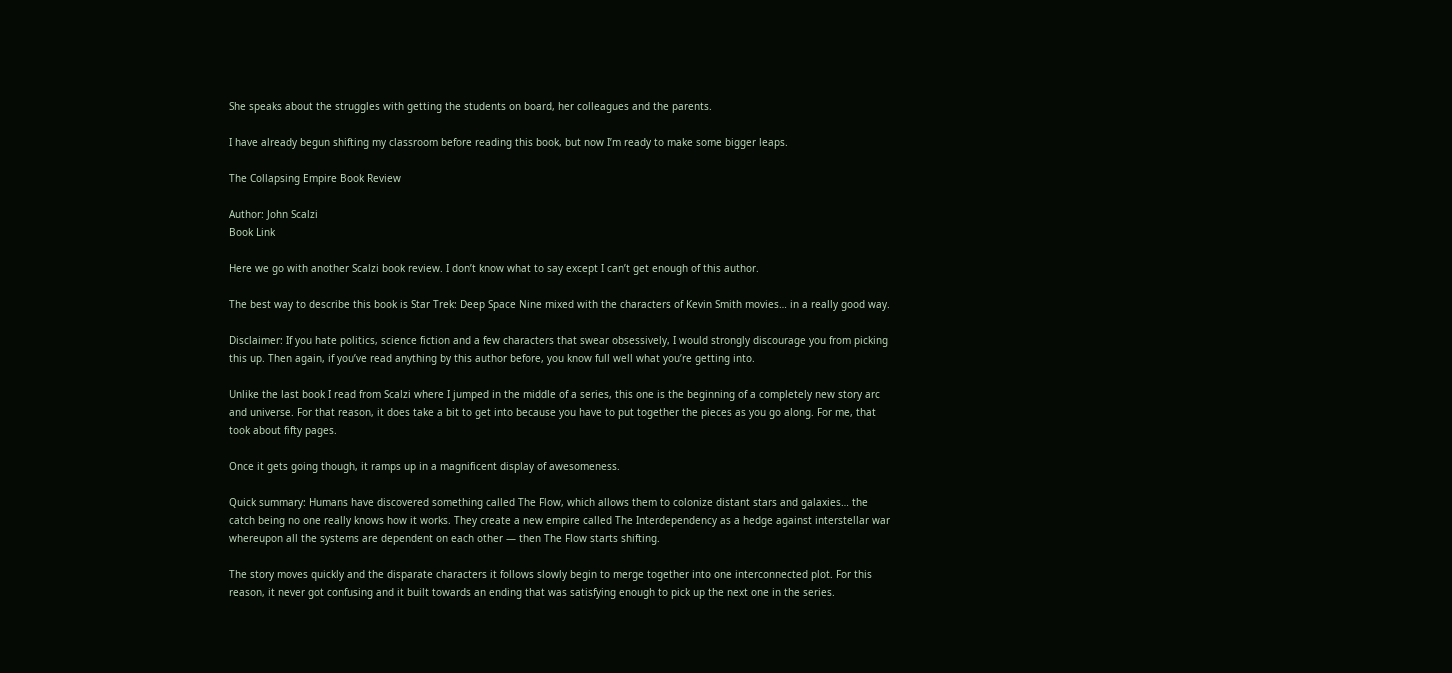She speaks about the struggles with getting the students on board, her colleagues and the parents.

I have already begun shifting my classroom before reading this book, but now I’m ready to make some bigger leaps.

The Collapsing Empire Book Review

Author: John Scalzi
Book Link

Here we go with another Scalzi book review. I don’t know what to say except I can’t get enough of this author.

The best way to describe this book is Star Trek: Deep Space Nine mixed with the characters of Kevin Smith movies… in a really good way.

Disclaimer: If you hate politics, science fiction and a few characters that swear obsessively, I would strongly discourage you from picking this up. Then again, if you’ve read anything by this author before, you know full well what you’re getting into.

Unlike the last book I read from Scalzi where I jumped in the middle of a series, this one is the beginning of a completely new story arc and universe. For that reason, it does take a bit to get into because you have to put together the pieces as you go along. For me, that took about fifty pages.

Once it gets going though, it ramps up in a magnificent display of awesomeness.

Quick summary: Humans have discovered something called The Flow, which allows them to colonize distant stars and galaxies… the catch being no one really knows how it works. They create a new empire called The Interdependency as a hedge against interstellar war whereupon all the systems are dependent on each other — then The Flow starts shifting.

The story moves quickly and the disparate characters it follows slowly begin to merge together into one interconnected plot. For this reason, it never got confusing and it built towards an ending that was satisfying enough to pick up the next one in the series.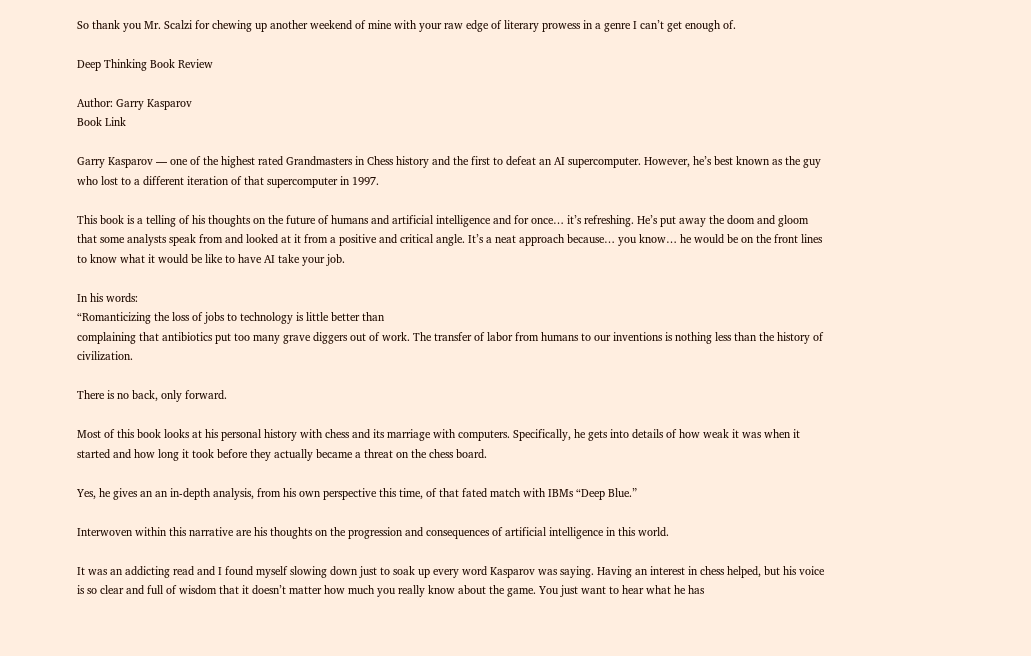So thank you Mr. Scalzi for chewing up another weekend of mine with your raw edge of literary prowess in a genre I can’t get enough of.

Deep Thinking Book Review

Author: Garry Kasparov
Book Link

Garry Kasparov — one of the highest rated Grandmasters in Chess history and the first to defeat an AI supercomputer. However, he’s best known as the guy who lost to a different iteration of that supercomputer in 1997.

This book is a telling of his thoughts on the future of humans and artificial intelligence and for once… it’s refreshing. He’s put away the doom and gloom that some analysts speak from and looked at it from a positive and critical angle. It’s a neat approach because… you know… he would be on the front lines to know what it would be like to have AI take your job.

In his words:
“Romanticizing the loss of jobs to technology is little better than
complaining that antibiotics put too many grave diggers out of work. The transfer of labor from humans to our inventions is nothing less than the history of civilization.

There is no back, only forward.

Most of this book looks at his personal history with chess and its marriage with computers. Specifically, he gets into details of how weak it was when it started and how long it took before they actually became a threat on the chess board.

Yes, he gives an an in-depth analysis, from his own perspective this time, of that fated match with IBMs “Deep Blue.”

Interwoven within this narrative are his thoughts on the progression and consequences of artificial intelligence in this world.

It was an addicting read and I found myself slowing down just to soak up every word Kasparov was saying. Having an interest in chess helped, but his voice is so clear and full of wisdom that it doesn’t matter how much you really know about the game. You just want to hear what he has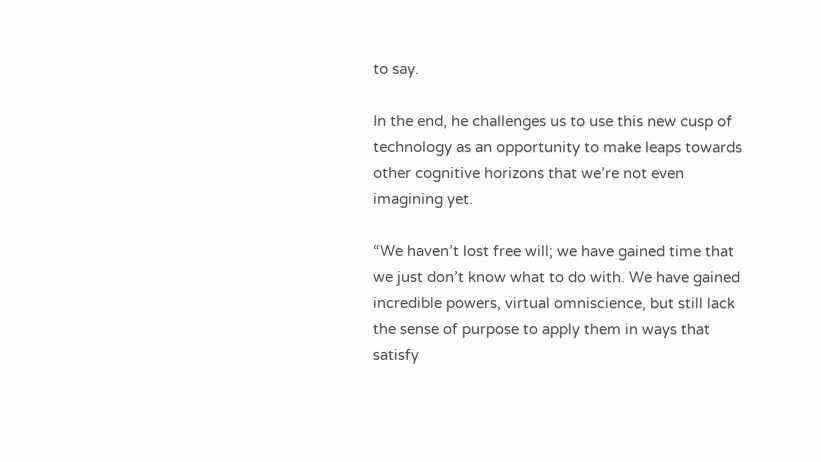to say.

In the end, he challenges us to use this new cusp of technology as an opportunity to make leaps towards other cognitive horizons that we’re not even imagining yet.

“We haven’t lost free will; we have gained time that we just don’t know what to do with. We have gained incredible powers, virtual omniscience, but still lack the sense of purpose to apply them in ways that satisfy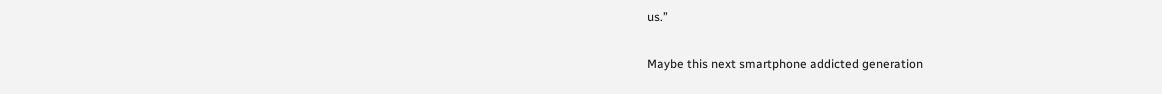us.”

Maybe this next smartphone addicted generation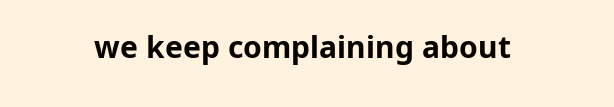we keep complaining about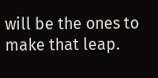will be the ones to make that leap.